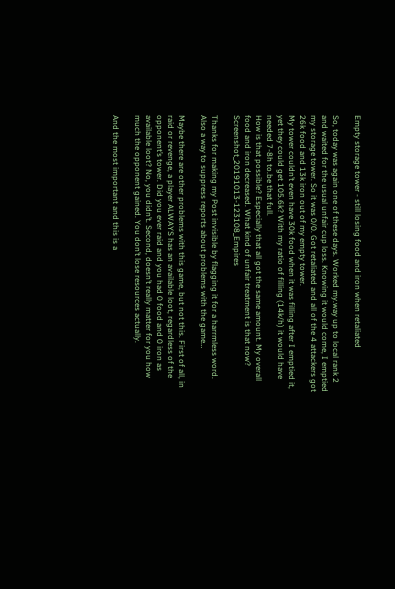Empty storage tower - still losing food and iron when retaliated

So, today was again one of these days. Worked my.way up to local rank 2 and waited for the usual unfair cup loss. Knowing it would come, I emptied my storage tower. So it was 0/0. Got retaliated and all of the 4 attackers got 26k food and 13k iron out of my empty tower.
My tower couldn’t even have 30k food when it was filling after I emptied it, yet they could get 105.6k? With my ratio of filling (14k/h) it would have needed 7-8h to.be that full.
How is that possible? Especially that all got the same amount. My overall food and iron decreased. What kind of unfair treatment is that now? Screenshot_20191013-123108_Empires

Thanks for making my Post invisible by flagging it for a harrmless word. Also a way to suppress reports about problems with the game…

Maybe there are other problems with this game, but not this. First of all, in raid or revenge, a player ALWAYS has an available loot, regardless of the opponent’s tower. Did you ever raid and you had 0 food and 0 iron as available loot? No, you didn’t. Second, doesn’t really matter for you how much the opponent gained. You don’t lose resources actually.

And the most important and this is a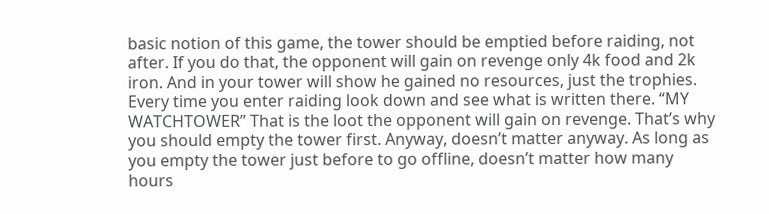basic notion of this game, the tower should be emptied before raiding, not after. If you do that, the opponent will gain on revenge only 4k food and 2k iron. And in your tower will show he gained no resources, just the trophies. Every time you enter raiding look down and see what is written there. “MY WATCHTOWER” That is the loot the opponent will gain on revenge. That’s why you should empty the tower first. Anyway, doesn’t matter anyway. As long as you empty the tower just before to go offline, doesn’t matter how many hours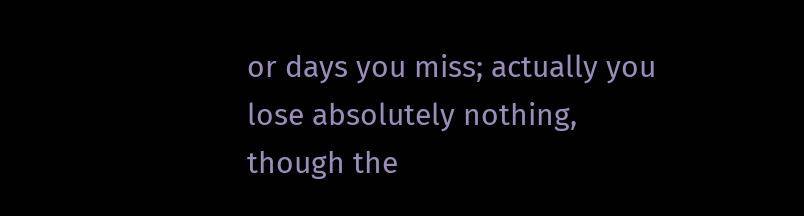or days you miss; actually you lose absolutely nothing, though the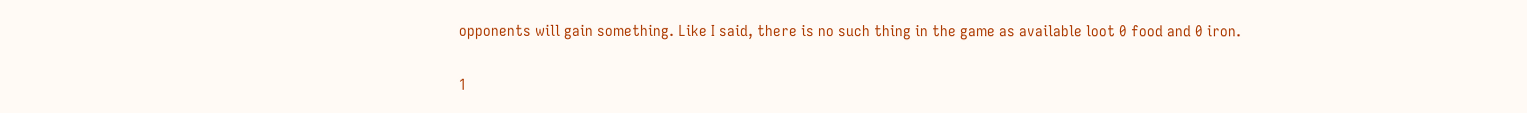opponents will gain something. Like I said, there is no such thing in the game as available loot 0 food and 0 iron.

1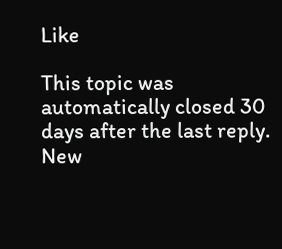Like

This topic was automatically closed 30 days after the last reply. New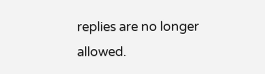replies are no longer allowed.